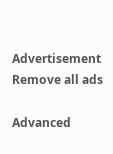Advertisement Remove all ads

Advanced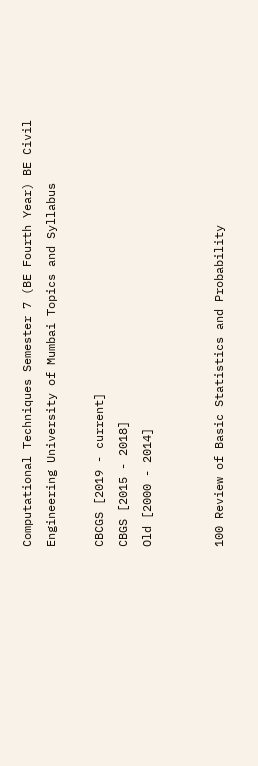Computational Techniques Semester 7 (BE Fourth Year) BE Civil Engineering University of Mumbai Topics and Syllabus

CBCGS [2019 - current]
CBGS [2015 - 2018]
Old [2000 - 2014]


100 Review of Basic Statistics and Probability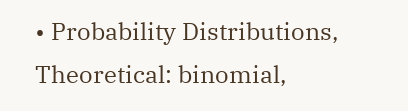• Probability Distributions, Theoretical: binomial,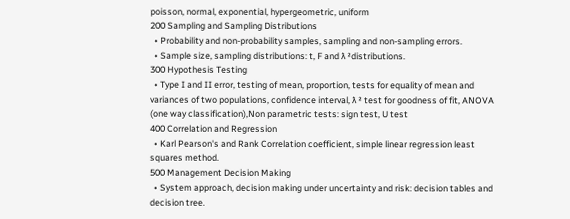poisson, normal, exponential, hypergeometric, uniform
200 Sampling and Sampling Distributions
  • Probability and non-probability samples, sampling and non-sampling errors.
  • Sample size, sampling distributions: t, F and ƛ ²distributions.
300 Hypothesis Testing
  • Type I and II error, testing of mean, proportion, tests for equality of mean and variances of two populations, confidence interval, ƛ ² test for goodness of fit, ANOVA (one way classification),Non parametric tests: sign test, U test
400 Correlation and Regression
  • Karl Pearson's and Rank Correlation coefficient, simple linear regression least squares method.
500 Management Decision Making
  • System approach, decision making under uncertainty and risk: decision tables and decision tree.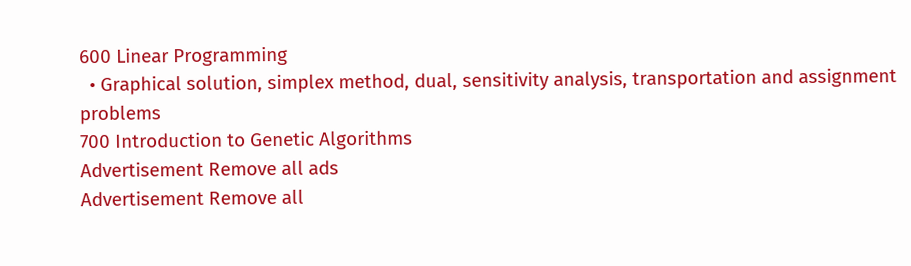600 Linear Programming
  • Graphical solution, simplex method, dual, sensitivity analysis, transportation and assignment problems
700 Introduction to Genetic Algorithms
Advertisement Remove all ads
Advertisement Remove all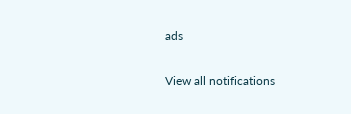ads

View all notifications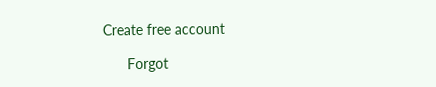Create free account

      Forgot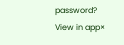password?
View in app×